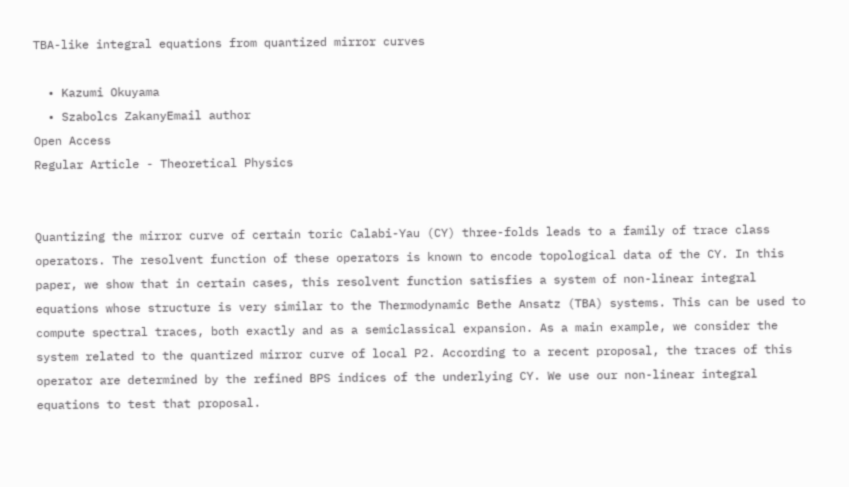TBA-like integral equations from quantized mirror curves

  • Kazumi Okuyama
  • Szabolcs ZakanyEmail author
Open Access
Regular Article - Theoretical Physics


Quantizing the mirror curve of certain toric Calabi-Yau (CY) three-folds leads to a family of trace class operators. The resolvent function of these operators is known to encode topological data of the CY. In this paper, we show that in certain cases, this resolvent function satisfies a system of non-linear integral equations whose structure is very similar to the Thermodynamic Bethe Ansatz (TBA) systems. This can be used to compute spectral traces, both exactly and as a semiclassical expansion. As a main example, we consider the system related to the quantized mirror curve of local P2. According to a recent proposal, the traces of this operator are determined by the refined BPS indices of the underlying CY. We use our non-linear integral equations to test that proposal.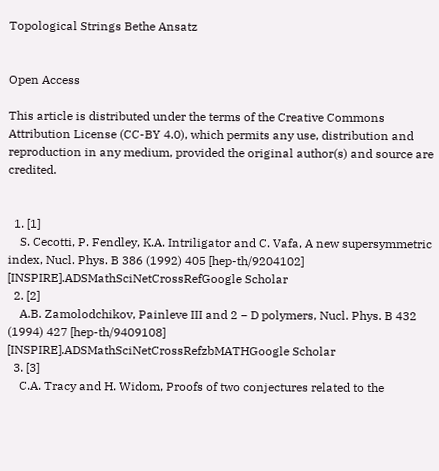Topological Strings Bethe Ansatz


Open Access

This article is distributed under the terms of the Creative Commons Attribution License (CC-BY 4.0), which permits any use, distribution and reproduction in any medium, provided the original author(s) and source are credited.


  1. [1]
    S. Cecotti, P. Fendley, K.A. Intriligator and C. Vafa, A new supersymmetric index, Nucl. Phys. B 386 (1992) 405 [hep-th/9204102] [INSPIRE].ADSMathSciNetCrossRefGoogle Scholar
  2. [2]
    A.B. Zamolodchikov, Painleve III and 2 − D polymers, Nucl. Phys. B 432 (1994) 427 [hep-th/9409108] [INSPIRE].ADSMathSciNetCrossRefzbMATHGoogle Scholar
  3. [3]
    C.A. Tracy and H. Widom, Proofs of two conjectures related to the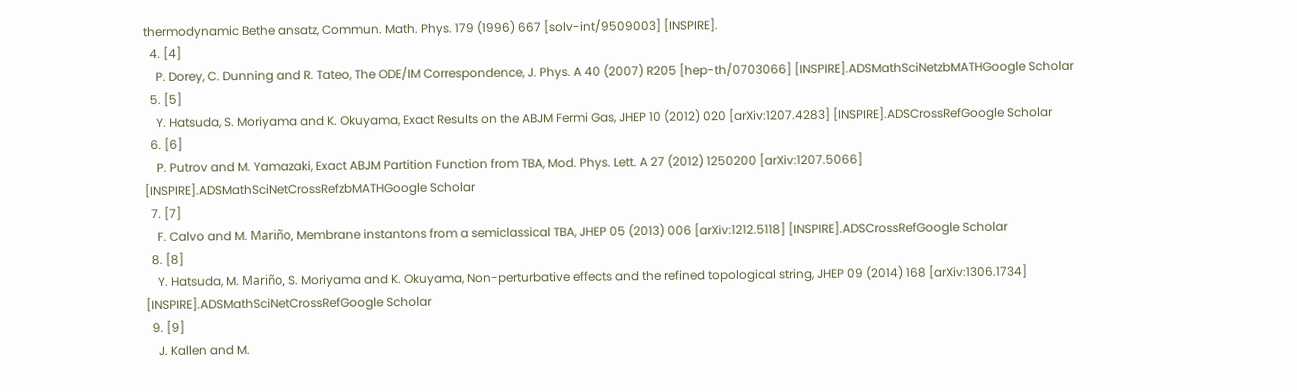thermodynamic Bethe ansatz, Commun. Math. Phys. 179 (1996) 667 [solv-int/9509003] [INSPIRE].
  4. [4]
    P. Dorey, C. Dunning and R. Tateo, The ODE/IM Correspondence, J. Phys. A 40 (2007) R205 [hep-th/0703066] [INSPIRE].ADSMathSciNetzbMATHGoogle Scholar
  5. [5]
    Y. Hatsuda, S. Moriyama and K. Okuyama, Exact Results on the ABJM Fermi Gas, JHEP 10 (2012) 020 [arXiv:1207.4283] [INSPIRE].ADSCrossRefGoogle Scholar
  6. [6]
    P. Putrov and M. Yamazaki, Exact ABJM Partition Function from TBA, Mod. Phys. Lett. A 27 (2012) 1250200 [arXiv:1207.5066] [INSPIRE].ADSMathSciNetCrossRefzbMATHGoogle Scholar
  7. [7]
    F. Calvo and M. Mariño, Membrane instantons from a semiclassical TBA, JHEP 05 (2013) 006 [arXiv:1212.5118] [INSPIRE].ADSCrossRefGoogle Scholar
  8. [8]
    Y. Hatsuda, M. Mariño, S. Moriyama and K. Okuyama, Non-perturbative effects and the refined topological string, JHEP 09 (2014) 168 [arXiv:1306.1734] [INSPIRE].ADSMathSciNetCrossRefGoogle Scholar
  9. [9]
    J. Kallen and M.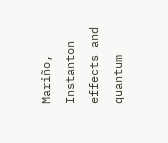Mariño, Instanton effects and quantum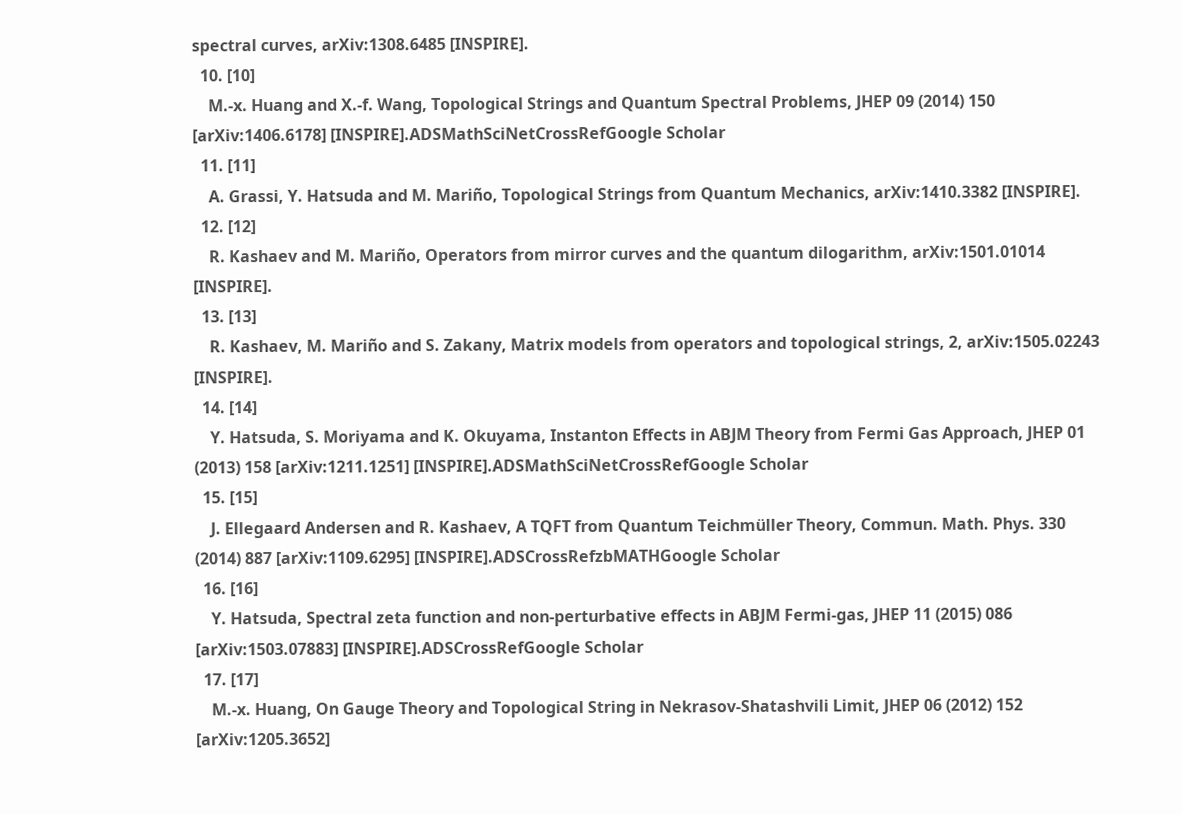spectral curves, arXiv:1308.6485 [INSPIRE].
  10. [10]
    M.-x. Huang and X.-f. Wang, Topological Strings and Quantum Spectral Problems, JHEP 09 (2014) 150 [arXiv:1406.6178] [INSPIRE].ADSMathSciNetCrossRefGoogle Scholar
  11. [11]
    A. Grassi, Y. Hatsuda and M. Mariño, Topological Strings from Quantum Mechanics, arXiv:1410.3382 [INSPIRE].
  12. [12]
    R. Kashaev and M. Mariño, Operators from mirror curves and the quantum dilogarithm, arXiv:1501.01014 [INSPIRE].
  13. [13]
    R. Kashaev, M. Mariño and S. Zakany, Matrix models from operators and topological strings, 2, arXiv:1505.02243 [INSPIRE].
  14. [14]
    Y. Hatsuda, S. Moriyama and K. Okuyama, Instanton Effects in ABJM Theory from Fermi Gas Approach, JHEP 01 (2013) 158 [arXiv:1211.1251] [INSPIRE].ADSMathSciNetCrossRefGoogle Scholar
  15. [15]
    J. Ellegaard Andersen and R. Kashaev, A TQFT from Quantum Teichmüller Theory, Commun. Math. Phys. 330 (2014) 887 [arXiv:1109.6295] [INSPIRE].ADSCrossRefzbMATHGoogle Scholar
  16. [16]
    Y. Hatsuda, Spectral zeta function and non-perturbative effects in ABJM Fermi-gas, JHEP 11 (2015) 086 [arXiv:1503.07883] [INSPIRE].ADSCrossRefGoogle Scholar
  17. [17]
    M.-x. Huang, On Gauge Theory and Topological String in Nekrasov-Shatashvili Limit, JHEP 06 (2012) 152 [arXiv:1205.3652]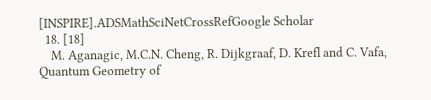[INSPIRE].ADSMathSciNetCrossRefGoogle Scholar
  18. [18]
    M. Aganagic, M.C.N. Cheng, R. Dijkgraaf, D. Krefl and C. Vafa, Quantum Geometry of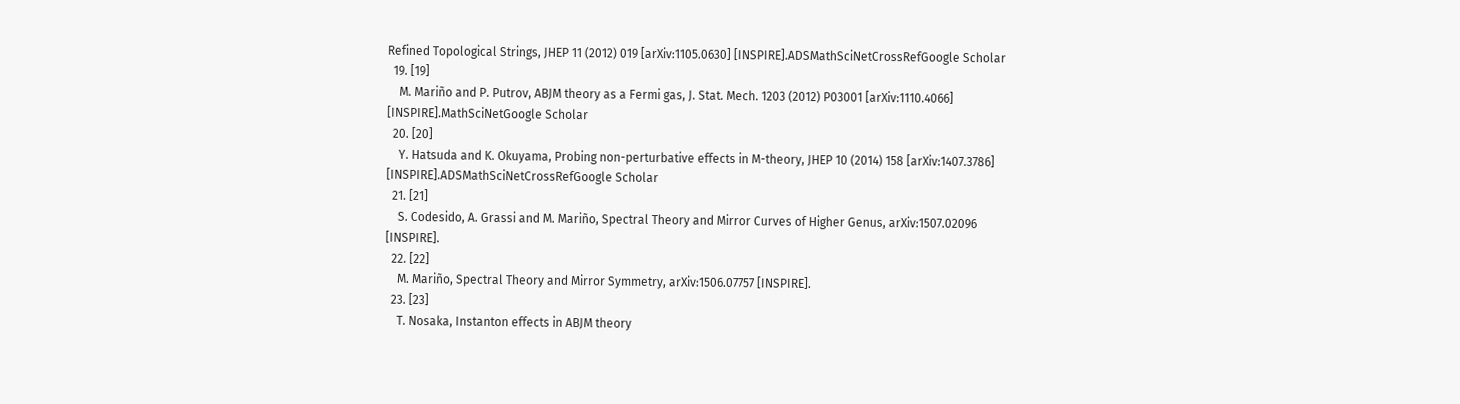Refined Topological Strings, JHEP 11 (2012) 019 [arXiv:1105.0630] [INSPIRE].ADSMathSciNetCrossRefGoogle Scholar
  19. [19]
    M. Mariño and P. Putrov, ABJM theory as a Fermi gas, J. Stat. Mech. 1203 (2012) P03001 [arXiv:1110.4066] [INSPIRE].MathSciNetGoogle Scholar
  20. [20]
    Y. Hatsuda and K. Okuyama, Probing non-perturbative effects in M-theory, JHEP 10 (2014) 158 [arXiv:1407.3786] [INSPIRE].ADSMathSciNetCrossRefGoogle Scholar
  21. [21]
    S. Codesido, A. Grassi and M. Mariño, Spectral Theory and Mirror Curves of Higher Genus, arXiv:1507.02096 [INSPIRE].
  22. [22]
    M. Mariño, Spectral Theory and Mirror Symmetry, arXiv:1506.07757 [INSPIRE].
  23. [23]
    T. Nosaka, Instanton effects in ABJM theory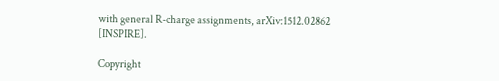with general R-charge assignments, arXiv:1512.02862 [INSPIRE].

Copyright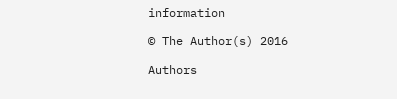information

© The Author(s) 2016

Authors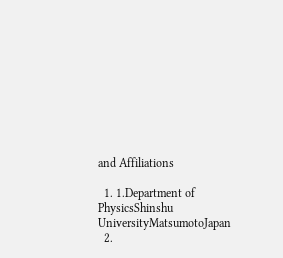and Affiliations

  1. 1.Department of PhysicsShinshu UniversityMatsumotoJapan
  2.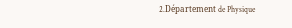2.Département de Physique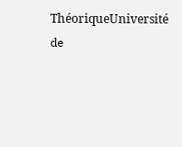ThéoriqueUniversité de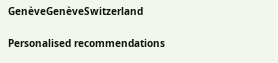GenèveGenèveSwitzerland

Personalised recommendations